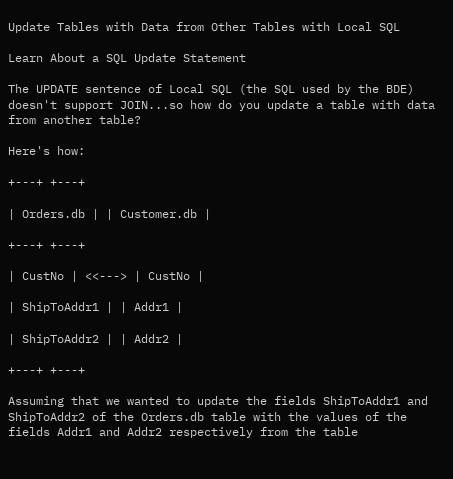Update Tables with Data from Other Tables with Local SQL

Learn About a SQL Update Statement

The UPDATE sentence of Local SQL (the SQL used by the BDE) doesn't support JOIN...so how do you update a table with data from another table?

Here's how:

+---+ +---+

| Orders.db | | Customer.db |

+---+ +---+

| CustNo | <<---> | CustNo |

| ShipToAddr1 | | Addr1 |

| ShipToAddr2 | | Addr2 |

+---+ +---+

Assuming that we wanted to update the fields ShipToAddr1 and ShipToAddr2 of the Orders.db table with the values of the fields Addr1 and Addr2 respectively from the table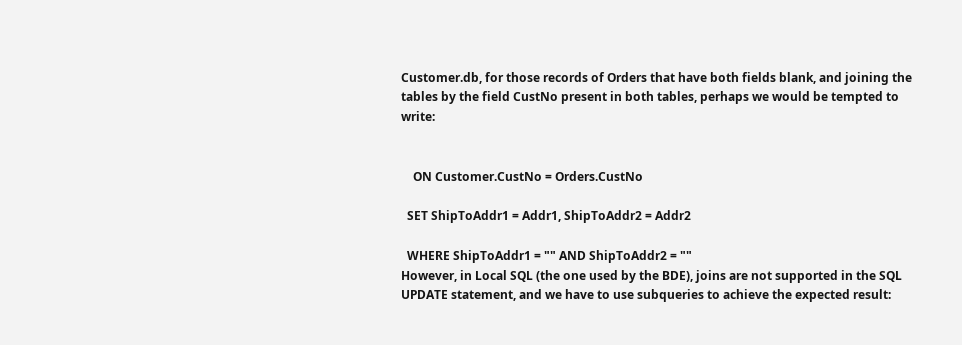Customer.db, for those records of Orders that have both fields blank, and joining the tables by the field CustNo present in both tables, perhaps we would be tempted to write:


    ON Customer.CustNo = Orders.CustNo

  SET ShipToAddr1 = Addr1, ShipToAddr2 = Addr2

  WHERE ShipToAddr1 = "" AND ShipToAddr2 = ""
However, in Local SQL (the one used by the BDE), joins are not supported in the SQL UPDATE statement, and we have to use subqueries to achieve the expected result: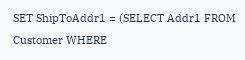SET ShipToAddr1 = (SELECT Addr1 FROM Customer WHERE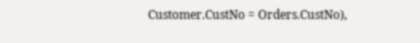Customer.CustNo = Orders.CustNo),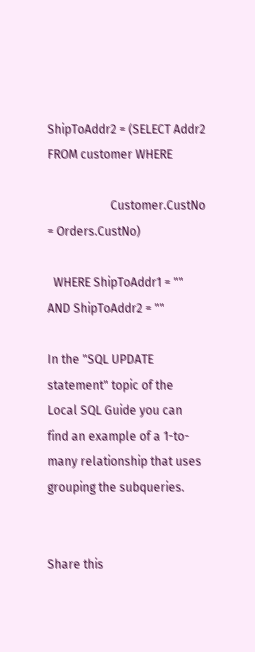ShipToAddr2 = (SELECT Addr2 FROM customer WHERE

                     Customer.CustNo = Orders.CustNo)

  WHERE ShipToAddr1 = "" AND ShipToAddr2 = ""

In the "SQL UPDATE statement" topic of the Local SQL Guide you can find an example of a 1-to-many relationship that uses grouping the subqueries.


Share this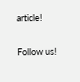article!

Follow us!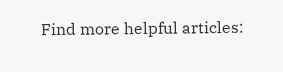Find more helpful articles: